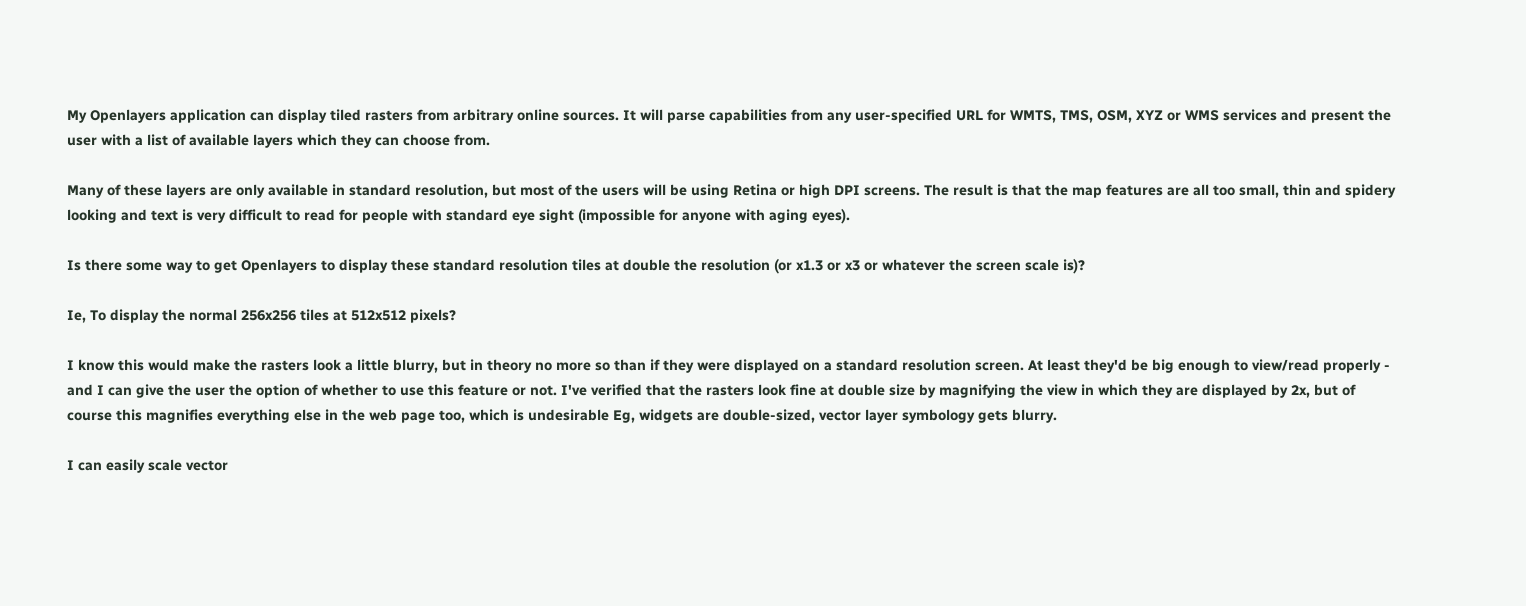My Openlayers application can display tiled rasters from arbitrary online sources. It will parse capabilities from any user-specified URL for WMTS, TMS, OSM, XYZ or WMS services and present the user with a list of available layers which they can choose from.

Many of these layers are only available in standard resolution, but most of the users will be using Retina or high DPI screens. The result is that the map features are all too small, thin and spidery looking and text is very difficult to read for people with standard eye sight (impossible for anyone with aging eyes).

Is there some way to get Openlayers to display these standard resolution tiles at double the resolution (or x1.3 or x3 or whatever the screen scale is)?

Ie, To display the normal 256x256 tiles at 512x512 pixels?

I know this would make the rasters look a little blurry, but in theory no more so than if they were displayed on a standard resolution screen. At least they'd be big enough to view/read properly - and I can give the user the option of whether to use this feature or not. I've verified that the rasters look fine at double size by magnifying the view in which they are displayed by 2x, but of course this magnifies everything else in the web page too, which is undesirable Eg, widgets are double-sized, vector layer symbology gets blurry.

I can easily scale vector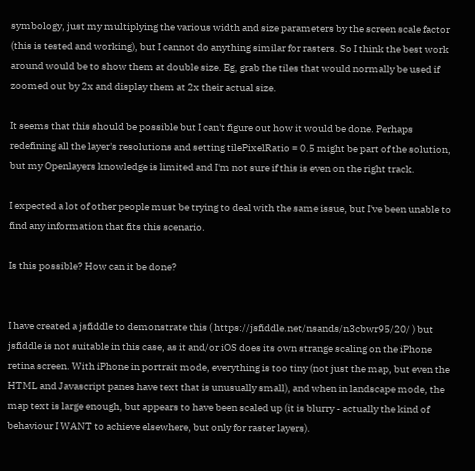symbology, just my multiplying the various width and size parameters by the screen scale factor (this is tested and working), but I cannot do anything similar for rasters. So I think the best work around would be to show them at double size. Eg, grab the tiles that would normally be used if zoomed out by 2x and display them at 2x their actual size.

It seems that this should be possible but I can't figure out how it would be done. Perhaps redefining all the layer's resolutions and setting tilePixelRatio = 0.5 might be part of the solution, but my Openlayers knowledge is limited and I'm not sure if this is even on the right track.

I expected a lot of other people must be trying to deal with the same issue, but I've been unable to find any information that fits this scenario.

Is this possible? How can it be done?


I have created a jsfiddle to demonstrate this ( https://jsfiddle.net/nsands/n3cbwr95/20/ ) but jsfiddle is not suitable in this case, as it and/or iOS does its own strange scaling on the iPhone retina screen. With iPhone in portrait mode, everything is too tiny (not just the map, but even the HTML and Javascript panes have text that is unusually small), and when in landscape mode, the map text is large enough, but appears to have been scaled up (it is blurry - actually the kind of behaviour I WANT to achieve elsewhere, but only for raster layers).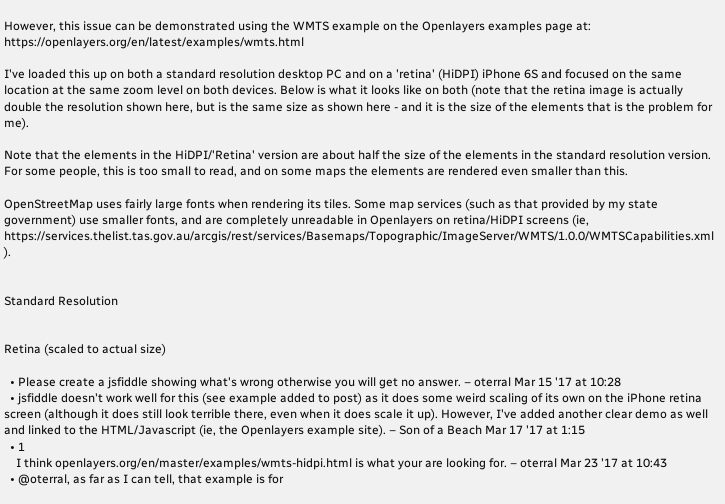However, this issue can be demonstrated using the WMTS example on the Openlayers examples page at: https://openlayers.org/en/latest/examples/wmts.html

I've loaded this up on both a standard resolution desktop PC and on a 'retina' (HiDPI) iPhone 6S and focused on the same location at the same zoom level on both devices. Below is what it looks like on both (note that the retina image is actually double the resolution shown here, but is the same size as shown here - and it is the size of the elements that is the problem for me).

Note that the elements in the HiDPI/'Retina' version are about half the size of the elements in the standard resolution version. For some people, this is too small to read, and on some maps the elements are rendered even smaller than this.

OpenStreetMap uses fairly large fonts when rendering its tiles. Some map services (such as that provided by my state government) use smaller fonts, and are completely unreadable in Openlayers on retina/HiDPI screens (ie, https://services.thelist.tas.gov.au/arcgis/rest/services/Basemaps/Topographic/ImageServer/WMTS/1.0.0/WMTSCapabilities.xml ).


Standard Resolution


Retina (scaled to actual size)

  • Please create a jsfiddle showing what's wrong otherwise you will get no answer. – oterral Mar 15 '17 at 10:28
  • jsfiddle doesn't work well for this (see example added to post) as it does some weird scaling of its own on the iPhone retina screen (although it does still look terrible there, even when it does scale it up). However, I've added another clear demo as well and linked to the HTML/Javascript (ie, the Openlayers example site). – Son of a Beach Mar 17 '17 at 1:15
  • 1
    I think openlayers.org/en/master/examples/wmts-hidpi.html is what your are looking for. – oterral Mar 23 '17 at 10:43
  • @oterral, as far as I can tell, that example is for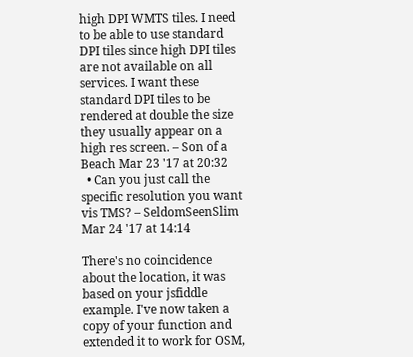high DPI WMTS tiles. I need to be able to use standard DPI tiles since high DPI tiles are not available on all services. I want these standard DPI tiles to be rendered at double the size they usually appear on a high res screen. – Son of a Beach Mar 23 '17 at 20:32
  • Can you just call the specific resolution you want vis TMS? – SeldomSeenSlim Mar 24 '17 at 14:14

There's no coincidence about the location, it was based on your jsfiddle example. I've now taken a copy of your function and extended it to work for OSM,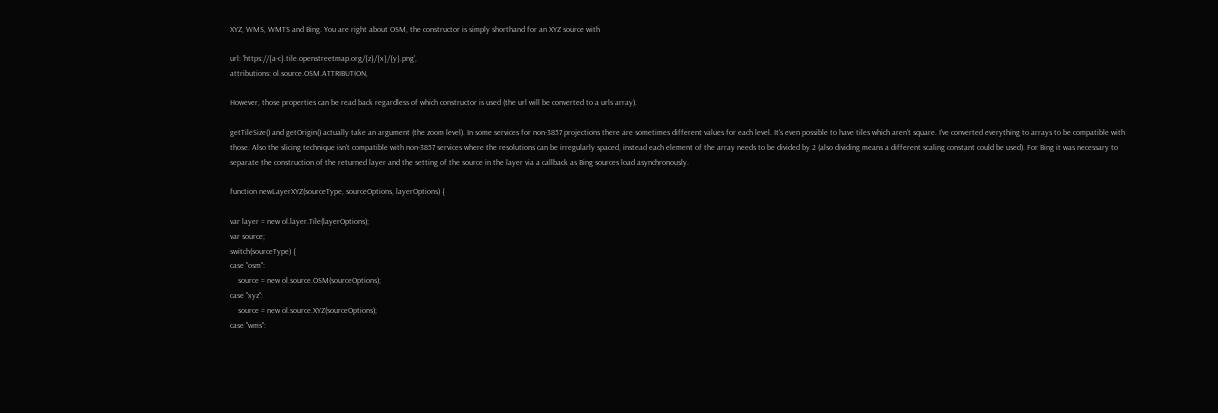XYZ, WMS, WMTS and Bing. You are right about OSM, the constructor is simply shorthand for an XYZ source with

url: 'https://{a-c}.tile.openstreetmap.org/{z}/{x}/{y}.png',
attributions: ol.source.OSM.ATTRIBUTION,

However, those properties can be read back regardless of which constructor is used (the url will be converted to a urls array).

getTileSize() and getOrigin() actually take an argument (the zoom level). In some services for non-3857 projections there are sometimes different values for each level. It's even possible to have tiles which aren't square. I've converted everything to arrays to be compatible with those. Also the slicing technique isn't compatible with non-3857 services where the resolutions can be irregularly spaced, instead each element of the array needs to be divided by 2 (also dividing means a different scaling constant could be used). For Bing it was necessary to separate the construction of the returned layer and the setting of the source in the layer via a callback as Bing sources load asynchronously.

function newLayerXYZ(sourceType, sourceOptions, layerOptions) {

var layer = new ol.layer.Tile(layerOptions);
var source;
switch(sourceType) {
case "osm":
    source = new ol.source.OSM(sourceOptions);
case "xyz":
    source = new ol.source.XYZ(sourceOptions);
case "wms":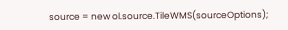source = new ol.source.TileWMS(sourceOptions);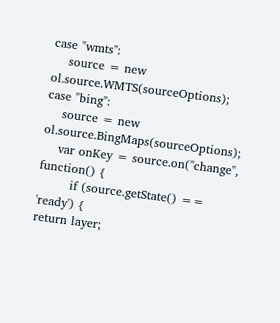case "wmts":
    source = new ol.source.WMTS(sourceOptions);
case "bing":
    source = new ol.source.BingMaps(sourceOptions);
    var onKey = source.on("change", function() {
        if (source.getState() == 'ready') {
return layer;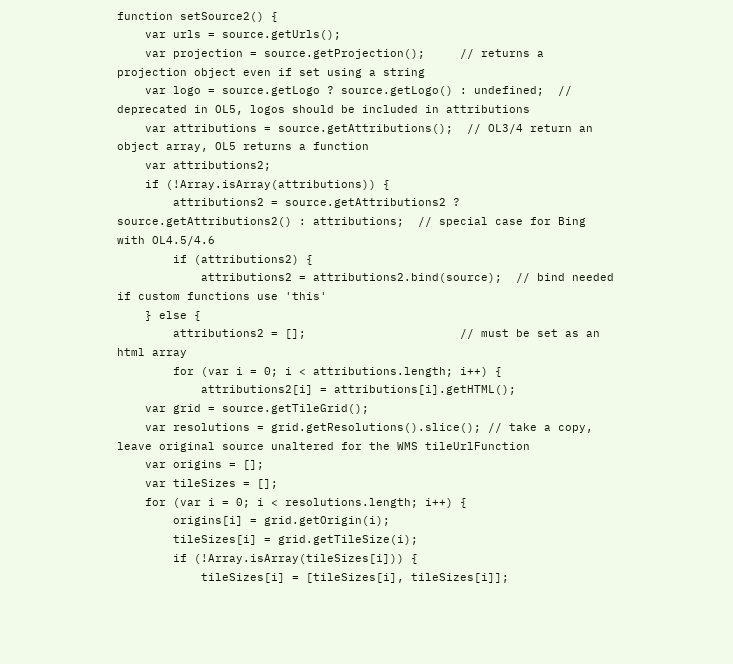function setSource2() {
    var urls = source.getUrls();
    var projection = source.getProjection();     // returns a projection object even if set using a string
    var logo = source.getLogo ? source.getLogo() : undefined;  // deprecated in OL5, logos should be included in attributions
    var attributions = source.getAttributions();  // OL3/4 return an object array, OL5 returns a function
    var attributions2;
    if (!Array.isArray(attributions)) {
        attributions2 = source.getAttributions2 ? source.getAttributions2() : attributions;  // special case for Bing with OL4.5/4.6
        if (attributions2) {
            attributions2 = attributions2.bind(source);  // bind needed if custom functions use 'this'
    } else {
        attributions2 = [];                      // must be set as an html array
        for (var i = 0; i < attributions.length; i++) {
            attributions2[i] = attributions[i].getHTML();
    var grid = source.getTileGrid();
    var resolutions = grid.getResolutions().slice(); // take a copy, leave original source unaltered for the WMS tileUrlFunction
    var origins = [];
    var tileSizes = [];
    for (var i = 0; i < resolutions.length; i++) {
        origins[i] = grid.getOrigin(i);
        tileSizes[i] = grid.getTileSize(i);
        if (!Array.isArray(tileSizes[i])) {
            tileSizes[i] = [tileSizes[i], tileSizes[i]];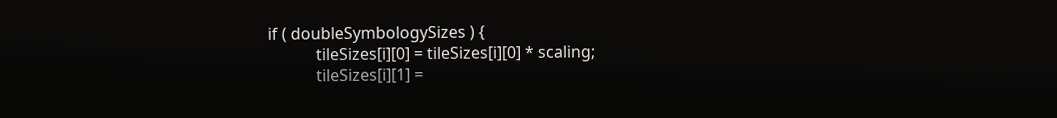if ( doubleSymbologySizes ) {
            tileSizes[i][0] = tileSizes[i][0] * scaling;
            tileSizes[i][1] =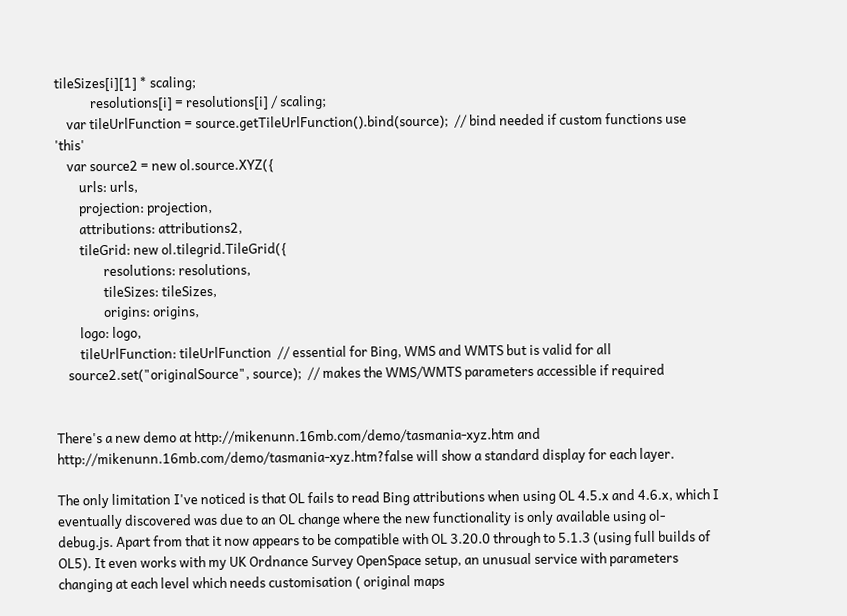tileSizes[i][1] * scaling;
            resolutions[i] = resolutions[i] / scaling;
    var tileUrlFunction = source.getTileUrlFunction().bind(source);  // bind needed if custom functions use 'this'
    var source2 = new ol.source.XYZ({
        urls: urls,
        projection: projection,
        attributions: attributions2,
        tileGrid: new ol.tilegrid.TileGrid({
                resolutions: resolutions,
                tileSizes: tileSizes,
                origins: origins,
        logo: logo,
        tileUrlFunction: tileUrlFunction  // essential for Bing, WMS and WMTS but is valid for all
    source2.set("originalSource", source);  // makes the WMS/WMTS parameters accessible if required


There's a new demo at http://mikenunn.16mb.com/demo/tasmania-xyz.htm and http://mikenunn.16mb.com/demo/tasmania-xyz.htm?false will show a standard display for each layer.

The only limitation I've noticed is that OL fails to read Bing attributions when using OL 4.5.x and 4.6.x, which I eventually discovered was due to an OL change where the new functionality is only available using ol-debug.js. Apart from that it now appears to be compatible with OL 3.20.0 through to 5.1.3 (using full builds of OL5). It even works with my UK Ordnance Survey OpenSpace setup, an unusual service with parameters changing at each level which needs customisation ( original maps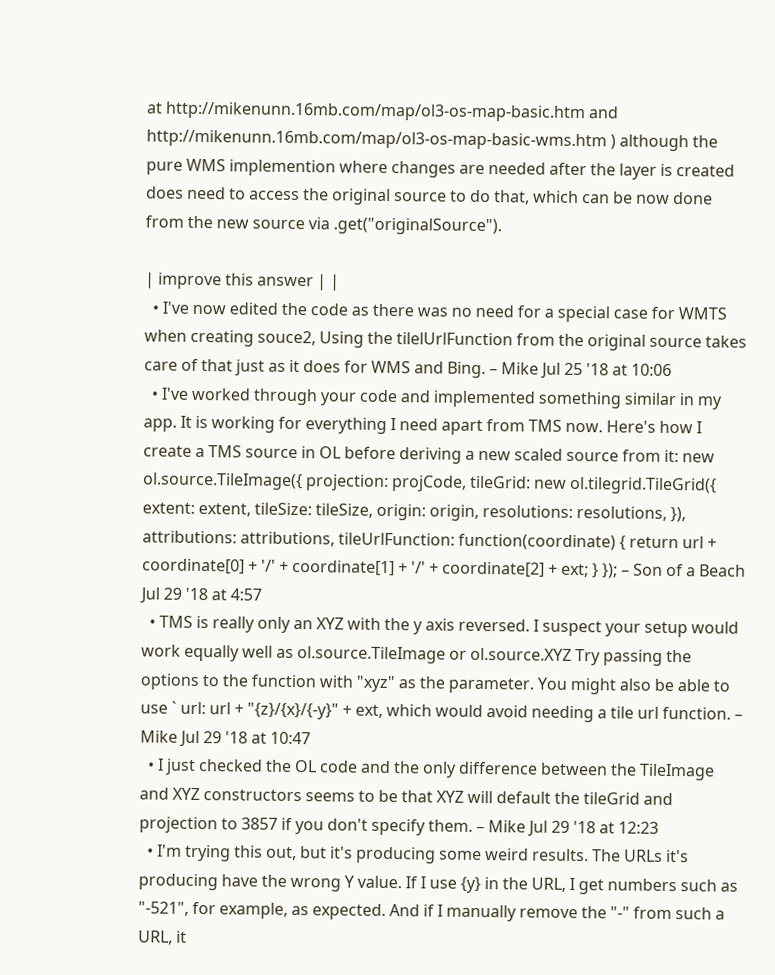at http://mikenunn.16mb.com/map/ol3-os-map-basic.htm and http://mikenunn.16mb.com/map/ol3-os-map-basic-wms.htm ) although the pure WMS implemention where changes are needed after the layer is created does need to access the original source to do that, which can be now done from the new source via .get("originalSource").

| improve this answer | |
  • I've now edited the code as there was no need for a special case for WMTS when creating souce2, Using the tilelUrlFunction from the original source takes care of that just as it does for WMS and Bing. – Mike Jul 25 '18 at 10:06
  • I've worked through your code and implemented something similar in my app. It is working for everything I need apart from TMS now. Here's how I create a TMS source in OL before deriving a new scaled source from it: new ol.source.TileImage({ projection: projCode, tileGrid: new ol.tilegrid.TileGrid({ extent: extent, tileSize: tileSize, origin: origin, resolutions: resolutions, }), attributions: attributions, tileUrlFunction: function(coordinate) { return url + coordinate[0] + '/' + coordinate[1] + '/' + coordinate[2] + ext; } }); – Son of a Beach Jul 29 '18 at 4:57
  • TMS is really only an XYZ with the y axis reversed. I suspect your setup would work equally well as ol.source.TileImage or ol.source.XYZ Try passing the options to the function with "xyz" as the parameter. You might also be able to use ` url: url + "{z}/{x}/{-y}" + ext, which would avoid needing a tile url function. – Mike Jul 29 '18 at 10:47
  • I just checked the OL code and the only difference between the TileImage and XYZ constructors seems to be that XYZ will default the tileGrid and projection to 3857 if you don't specify them. – Mike Jul 29 '18 at 12:23
  • I'm trying this out, but it's producing some weird results. The URLs it's producing have the wrong Y value. If I use {y} in the URL, I get numbers such as "-521", for example, as expected. And if I manually remove the "-" from such a URL, it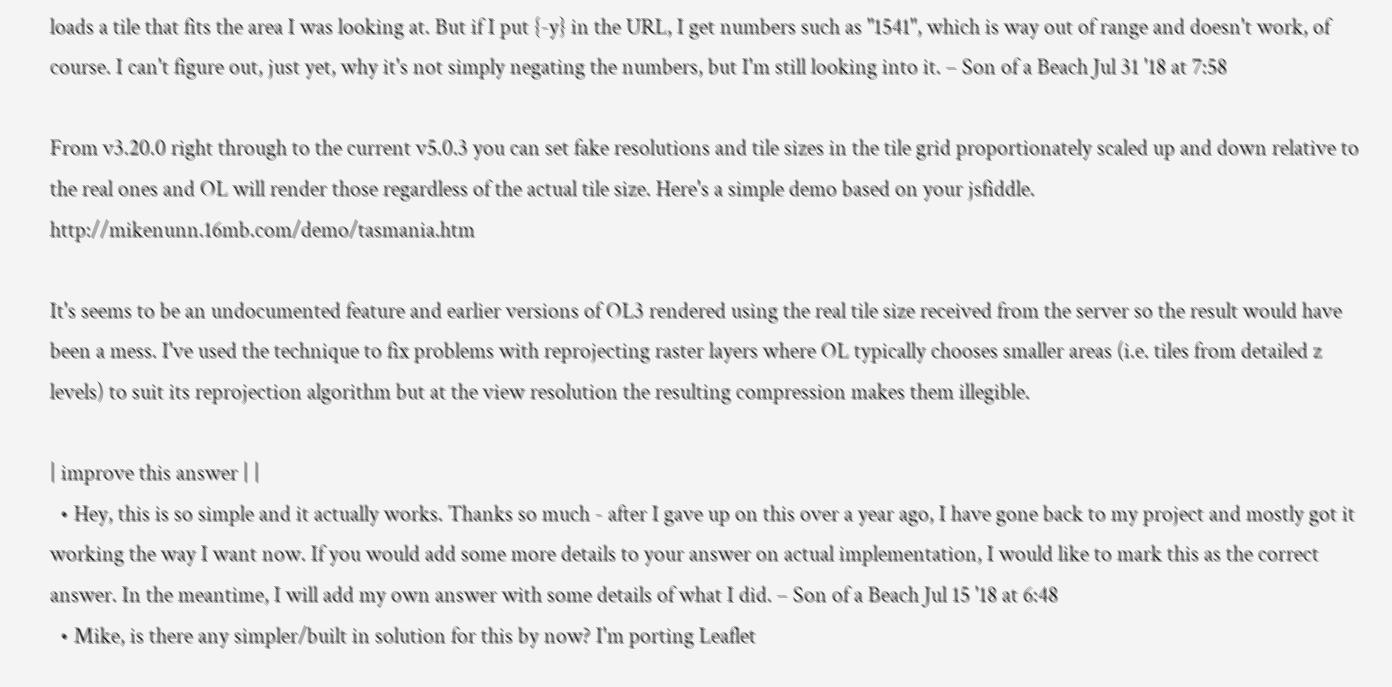loads a tile that fits the area I was looking at. But if I put {-y} in the URL, I get numbers such as "1541", which is way out of range and doesn't work, of course. I can't figure out, just yet, why it's not simply negating the numbers, but I'm still looking into it. – Son of a Beach Jul 31 '18 at 7:58

From v3.20.0 right through to the current v5.0.3 you can set fake resolutions and tile sizes in the tile grid proportionately scaled up and down relative to the real ones and OL will render those regardless of the actual tile size. Here's a simple demo based on your jsfiddle. http://mikenunn.16mb.com/demo/tasmania.htm

It's seems to be an undocumented feature and earlier versions of OL3 rendered using the real tile size received from the server so the result would have been a mess. I've used the technique to fix problems with reprojecting raster layers where OL typically chooses smaller areas (i.e. tiles from detailed z levels) to suit its reprojection algorithm but at the view resolution the resulting compression makes them illegible.

| improve this answer | |
  • Hey, this is so simple and it actually works. Thanks so much - after I gave up on this over a year ago, I have gone back to my project and mostly got it working the way I want now. If you would add some more details to your answer on actual implementation, I would like to mark this as the correct answer. In the meantime, I will add my own answer with some details of what I did. – Son of a Beach Jul 15 '18 at 6:48
  • Mike, is there any simpler/built in solution for this by now? I'm porting Leaflet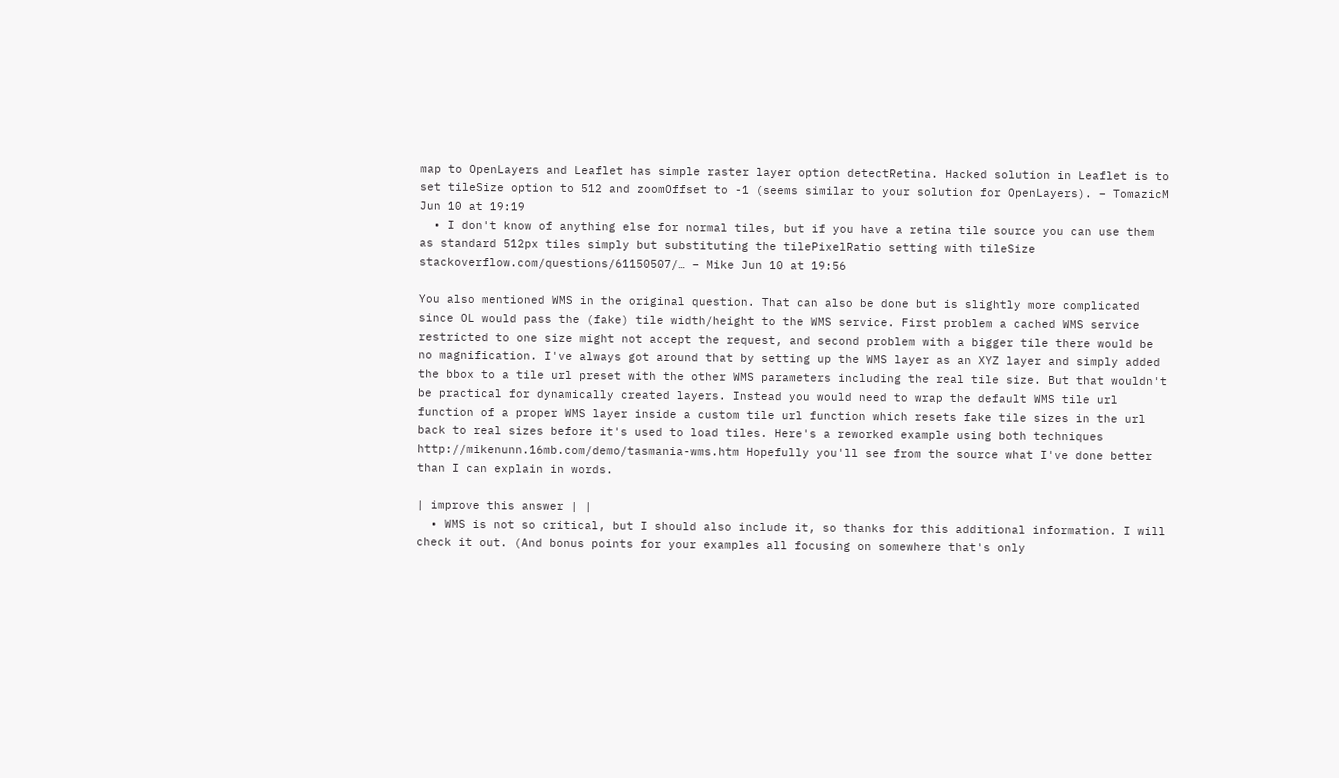map to OpenLayers and Leaflet has simple raster layer option detectRetina. Hacked solution in Leaflet is to set tileSize option to 512 and zoomOffset to -1 (seems similar to your solution for OpenLayers). – TomazicM Jun 10 at 19:19
  • I don't know of anything else for normal tiles, but if you have a retina tile source you can use them as standard 512px tiles simply but substituting the tilePixelRatio setting with tileSize stackoverflow.com/questions/61150507/… – Mike Jun 10 at 19:56

You also mentioned WMS in the original question. That can also be done but is slightly more complicated since OL would pass the (fake) tile width/height to the WMS service. First problem a cached WMS service restricted to one size might not accept the request, and second problem with a bigger tile there would be no magnification. I've always got around that by setting up the WMS layer as an XYZ layer and simply added the bbox to a tile url preset with the other WMS parameters including the real tile size. But that wouldn't be practical for dynamically created layers. Instead you would need to wrap the default WMS tile url function of a proper WMS layer inside a custom tile url function which resets fake tile sizes in the url back to real sizes before it's used to load tiles. Here's a reworked example using both techniques http://mikenunn.16mb.com/demo/tasmania-wms.htm Hopefully you'll see from the source what I've done better than I can explain in words.

| improve this answer | |
  • WMS is not so critical, but I should also include it, so thanks for this additional information. I will check it out. (And bonus points for your examples all focusing on somewhere that's only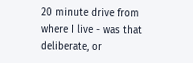20 minute drive from where I live - was that deliberate, or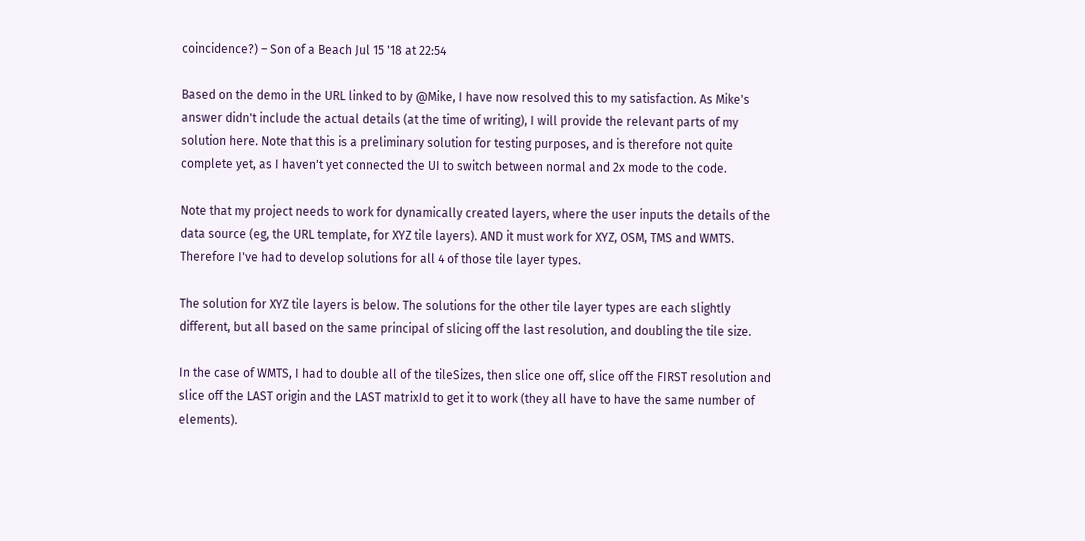coincidence?) – Son of a Beach Jul 15 '18 at 22:54

Based on the demo in the URL linked to by @Mike, I have now resolved this to my satisfaction. As Mike's answer didn't include the actual details (at the time of writing), I will provide the relevant parts of my solution here. Note that this is a preliminary solution for testing purposes, and is therefore not quite complete yet, as I haven't yet connected the UI to switch between normal and 2x mode to the code.

Note that my project needs to work for dynamically created layers, where the user inputs the details of the data source (eg, the URL template, for XYZ tile layers). AND it must work for XYZ, OSM, TMS and WMTS. Therefore I've had to develop solutions for all 4 of those tile layer types.

The solution for XYZ tile layers is below. The solutions for the other tile layer types are each slightly different, but all based on the same principal of slicing off the last resolution, and doubling the tile size.

In the case of WMTS, I had to double all of the tileSizes, then slice one off, slice off the FIRST resolution and slice off the LAST origin and the LAST matrixId to get it to work (they all have to have the same number of elements).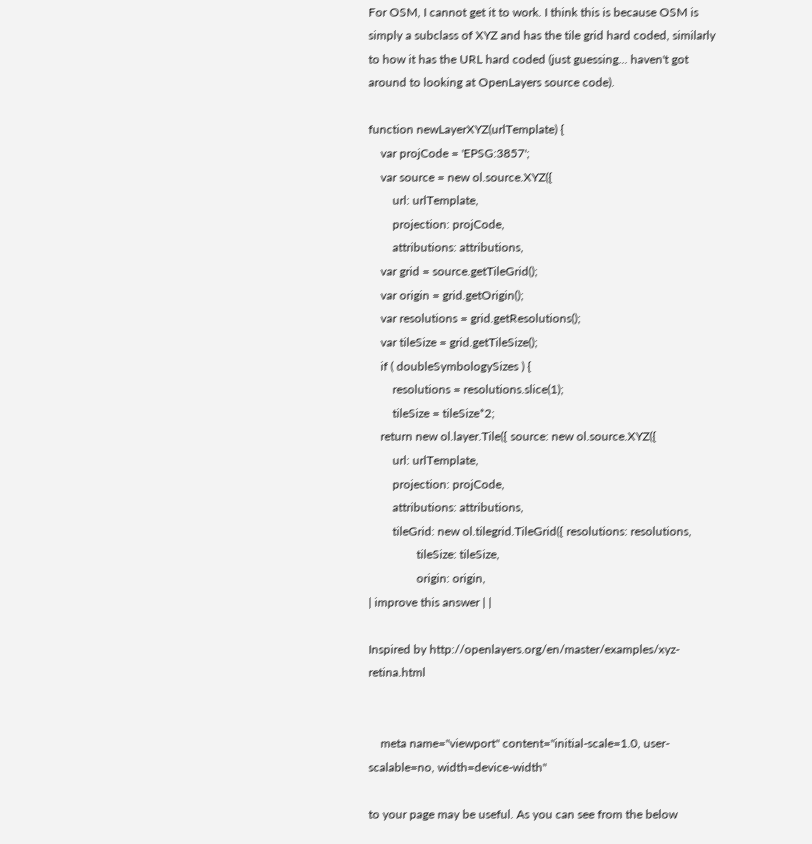For OSM, I cannot get it to work. I think this is because OSM is simply a subclass of XYZ and has the tile grid hard coded, similarly to how it has the URL hard coded (just guessing... haven't got around to looking at OpenLayers source code).

function newLayerXYZ(urlTemplate) {
    var projCode = 'EPSG:3857';
    var source = new ol.source.XYZ({
        url: urlTemplate,
        projection: projCode,
        attributions: attributions,
    var grid = source.getTileGrid();
    var origin = grid.getOrigin();
    var resolutions = grid.getResolutions();
    var tileSize = grid.getTileSize();
    if ( doubleSymbologySizes ) {
        resolutions = resolutions.slice(1);
        tileSize = tileSize*2;
    return new ol.layer.Tile({ source: new ol.source.XYZ({
        url: urlTemplate,
        projection: projCode,
        attributions: attributions,
        tileGrid: new ol.tilegrid.TileGrid({ resolutions: resolutions,
                tileSize: tileSize,
                origin: origin,
| improve this answer | |

Inspired by http://openlayers.org/en/master/examples/xyz-retina.html


    meta name="viewport" content="initial-scale=1.0, user-scalable=no, width=device-width"

to your page may be useful. As you can see from the below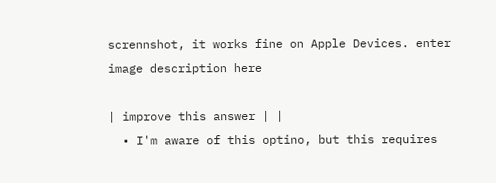scrennshot, it works fine on Apple Devices. enter image description here

| improve this answer | |
  • I'm aware of this optino, but this requires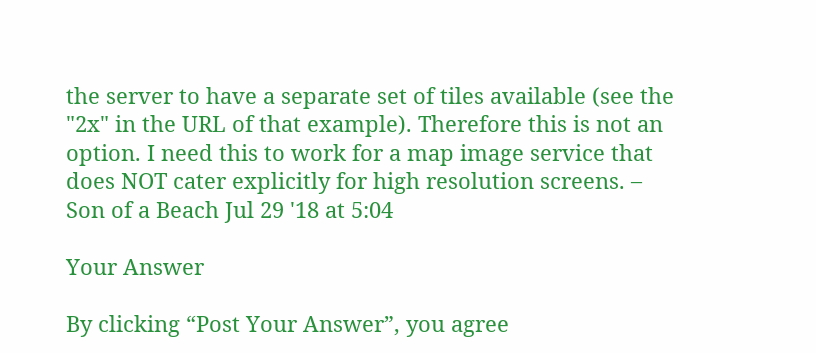the server to have a separate set of tiles available (see the "2x" in the URL of that example). Therefore this is not an option. I need this to work for a map image service that does NOT cater explicitly for high resolution screens. – Son of a Beach Jul 29 '18 at 5:04

Your Answer

By clicking “Post Your Answer”, you agree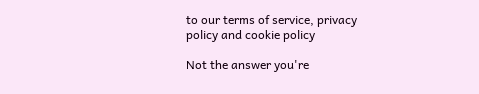to our terms of service, privacy policy and cookie policy

Not the answer you're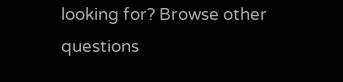looking for? Browse other questions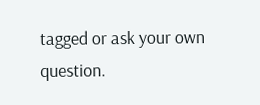tagged or ask your own question.